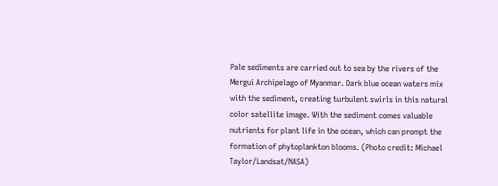Pale sediments are carried out to sea by the rivers of the Mergui Archipelago of Myanmar. Dark blue ocean waters mix with the sediment, creating turbulent swirls in this natural color satellite image. With the sediment comes valuable nutrients for plant life in the ocean, which can prompt the formation of phytoplankton blooms. (Photo credit: Michael Taylor/Landsat/NASA)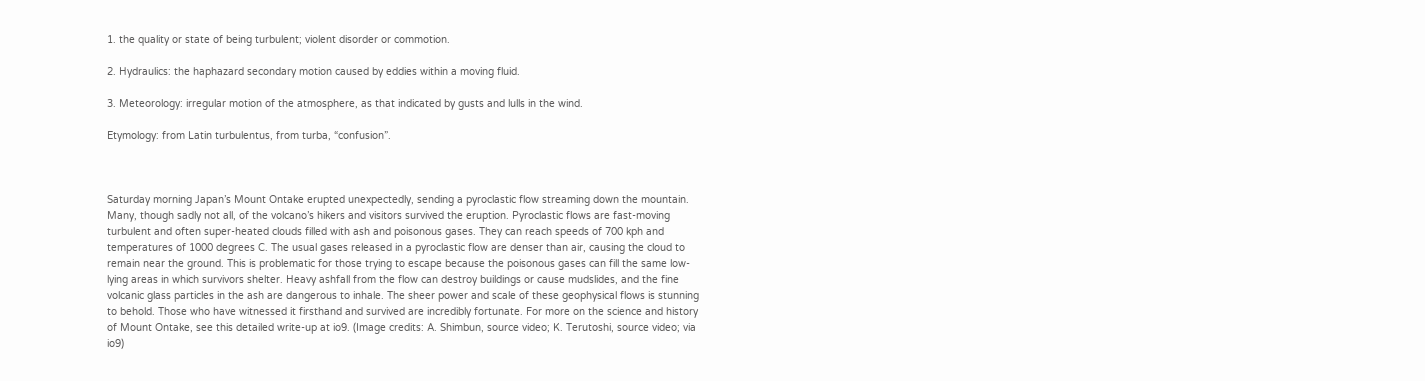1. the quality or state of being turbulent; violent disorder or commotion.

2. Hydraulics: the haphazard secondary motion caused by eddies within a moving fluid.

3. Meteorology: irregular motion of the atmosphere, as that indicated by gusts and lulls in the wind.

Etymology: from Latin turbulentus, from turba, “confusion”.



Saturday morning Japan’s Mount Ontake erupted unexpectedly, sending a pyroclastic flow streaming down the mountain. Many, though sadly not all, of the volcano’s hikers and visitors survived the eruption. Pyroclastic flows are fast-moving turbulent and often super-heated clouds filled with ash and poisonous gases. They can reach speeds of 700 kph and temperatures of 1000 degrees C. The usual gases released in a pyroclastic flow are denser than air, causing the cloud to remain near the ground. This is problematic for those trying to escape because the poisonous gases can fill the same low-lying areas in which survivors shelter. Heavy ashfall from the flow can destroy buildings or cause mudslides, and the fine volcanic glass particles in the ash are dangerous to inhale. The sheer power and scale of these geophysical flows is stunning to behold. Those who have witnessed it firsthand and survived are incredibly fortunate. For more on the science and history of Mount Ontake, see this detailed write-up at io9. (Image credits: A. Shimbun, source video; K. Terutoshi, source video; via io9)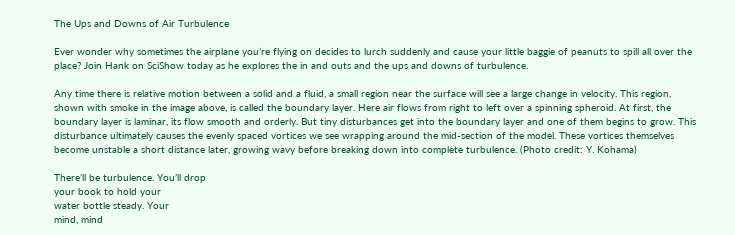The Ups and Downs of Air Turbulence

Ever wonder why sometimes the airplane you’re flying on decides to lurch suddenly and cause your little baggie of peanuts to spill all over the place? Join Hank on SciShow today as he explores the in and outs and the ups and downs of turbulence.

Any time there is relative motion between a solid and a fluid, a small region near the surface will see a large change in velocity. This region, shown with smoke in the image above, is called the boundary layer. Here air flows from right to left over a spinning spheroid. At first, the boundary layer is laminar, its flow smooth and orderly. But tiny disturbances get into the boundary layer and one of them begins to grow. This disturbance ultimately causes the evenly spaced vortices we see wrapping around the mid-section of the model. These vortices themselves become unstable a short distance later, growing wavy before breaking down into complete turbulence. (Photo credit: Y. Kohama)

There’ll be turbulence. You’ll drop
your book to hold your
water bottle steady. Your
mind, mind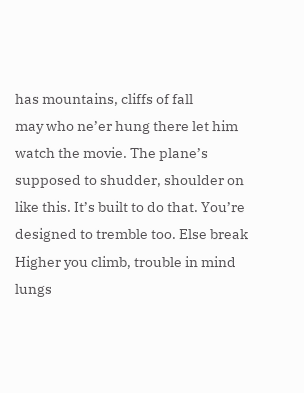has mountains, cliffs of fall
may who ne’er hung there let him
watch the movie. The plane’s
supposed to shudder, shoulder on
like this. It’s built to do that. You’re
designed to tremble too. Else break
Higher you climb, trouble in mind
lungs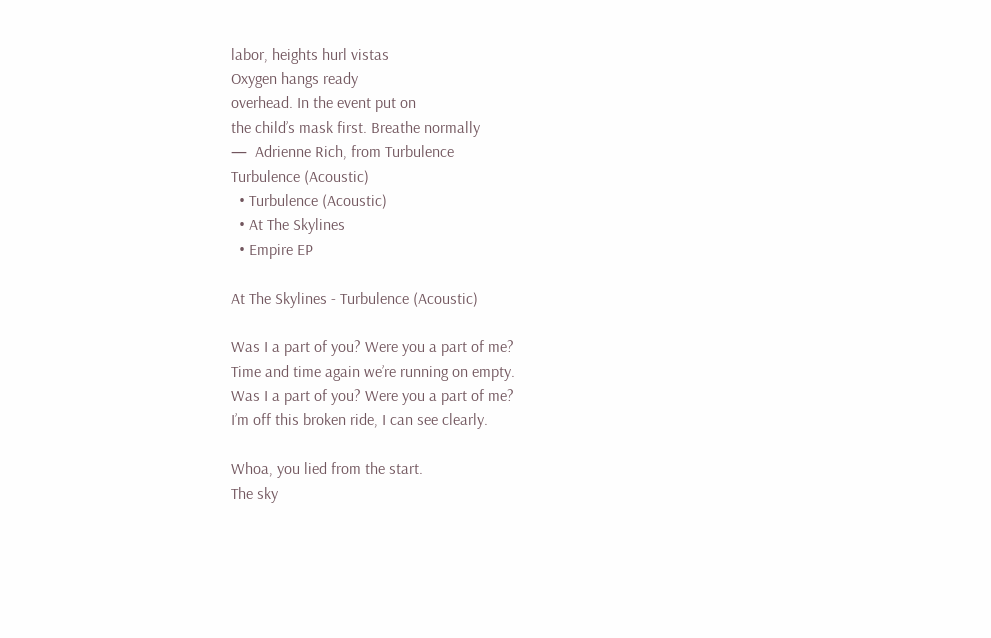labor, heights hurl vistas
Oxygen hangs ready
overhead. In the event put on
the child’s mask first. Breathe normally
—  Adrienne Rich, from Turbulence
Turbulence (Acoustic)
  • Turbulence (Acoustic)
  • At The Skylines
  • Empire EP

At The Skylines - Turbulence (Acoustic)

Was I a part of you? Were you a part of me?
Time and time again we’re running on empty.
Was I a part of you? Were you a part of me?
I’m off this broken ride, I can see clearly.

Whoa, you lied from the start.
The sky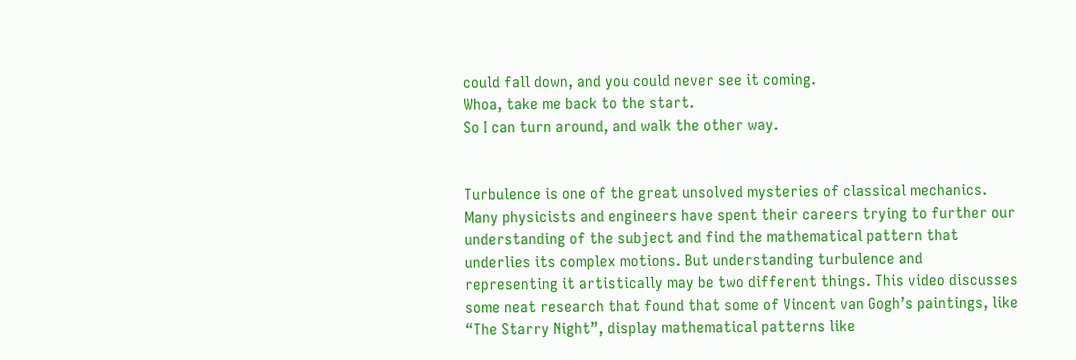could fall down, and you could never see it coming.
Whoa, take me back to the start.
So I can turn around, and walk the other way.


Turbulence is one of the great unsolved mysteries of classical mechanics. Many physicists and engineers have spent their careers trying to further our understanding of the subject and find the mathematical pattern that underlies its complex motions. But understanding turbulence and representing it artistically may be two different things. This video discusses some neat research that found that some of Vincent van Gogh’s paintings, like “The Starry Night”, display mathematical patterns like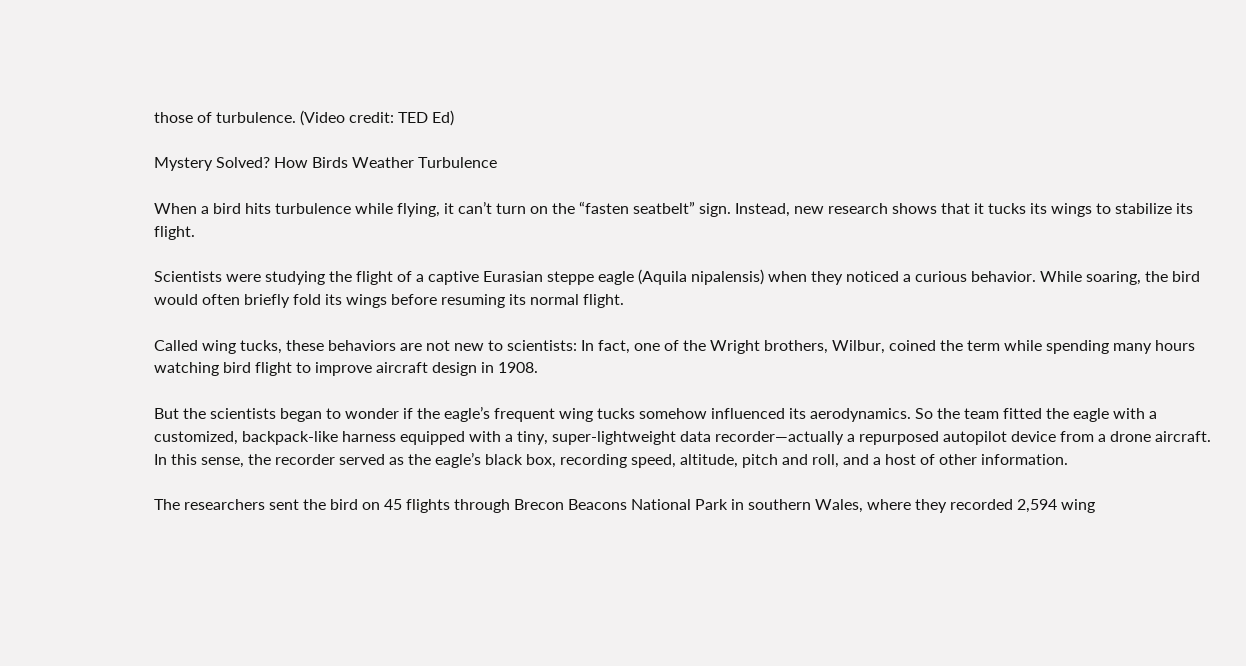those of turbulence. (Video credit: TED Ed)

Mystery Solved? How Birds Weather Turbulence

When a bird hits turbulence while flying, it can’t turn on the “fasten seatbelt” sign. Instead, new research shows that it tucks its wings to stabilize its flight.

Scientists were studying the flight of a captive Eurasian steppe eagle (Aquila nipalensis) when they noticed a curious behavior. While soaring, the bird would often briefly fold its wings before resuming its normal flight.

Called wing tucks, these behaviors are not new to scientists: In fact, one of the Wright brothers, Wilbur, coined the term while spending many hours watching bird flight to improve aircraft design in 1908.

But the scientists began to wonder if the eagle’s frequent wing tucks somehow influenced its aerodynamics. So the team fitted the eagle with a customized, backpack-like harness equipped with a tiny, super-lightweight data recorder—actually a repurposed autopilot device from a drone aircraft. In this sense, the recorder served as the eagle’s black box, recording speed, altitude, pitch and roll, and a host of other information.

The researchers sent the bird on 45 flights through Brecon Beacons National Park in southern Wales, where they recorded 2,594 wing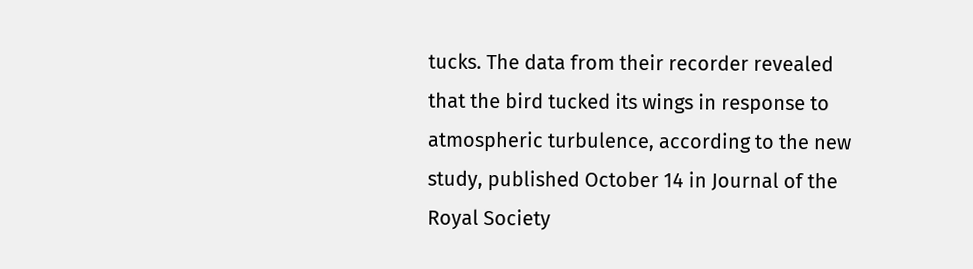tucks. The data from their recorder revealed that the bird tucked its wings in response to atmospheric turbulence, according to the new study, published October 14 in Journal of the Royal Society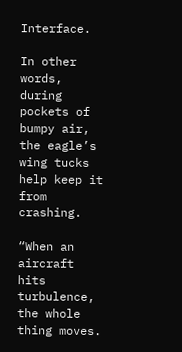Interface.

In other words, during pockets of bumpy air, the eagle’s wing tucks help keep it from crashing.

“When an aircraft hits turbulence, the whole thing moves.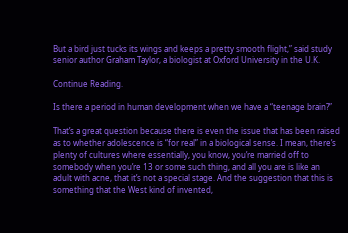But a bird just tucks its wings and keeps a pretty smooth flight,” said study senior author Graham Taylor, a biologist at Oxford University in the U.K.

Continue Reading.

Is there a period in human development when we have a “teenage brain?”

That’s a great question because there is even the issue that has been raised as to whether adolescence is “for real” in a biological sense. I mean, there’s plenty of cultures where essentially, you know, you’re married off to somebody when you’re 13 or some such thing, and all you are is like an adult with acne, that it’s not a special stage. And the suggestion that this is something that the West kind of invented,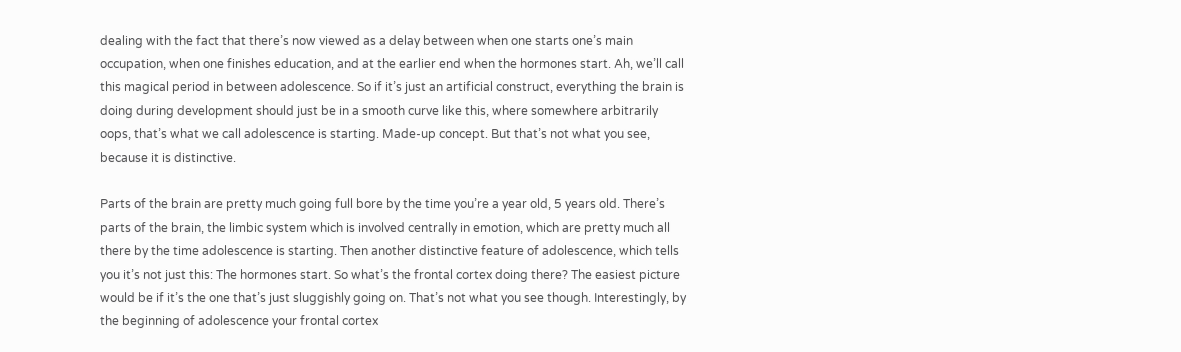dealing with the fact that there’s now viewed as a delay between when one starts one’s main occupation, when one finishes education, and at the earlier end when the hormones start. Ah, we’ll call this magical period in between adolescence. So if it’s just an artificial construct, everything the brain is doing during development should just be in a smooth curve like this, where somewhere arbitrarily oops, that’s what we call adolescence is starting. Made-up concept. But that’s not what you see, because it is distinctive.

Parts of the brain are pretty much going full bore by the time you’re a year old, 5 years old. There’s parts of the brain, the limbic system which is involved centrally in emotion, which are pretty much all there by the time adolescence is starting. Then another distinctive feature of adolescence, which tells you it’s not just this: The hormones start. So what’s the frontal cortex doing there? The easiest picture would be if it’s the one that’s just sluggishly going on. That’s not what you see though. Interestingly, by the beginning of adolescence your frontal cortex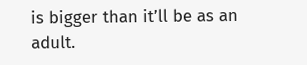is bigger than it’ll be as an adult.